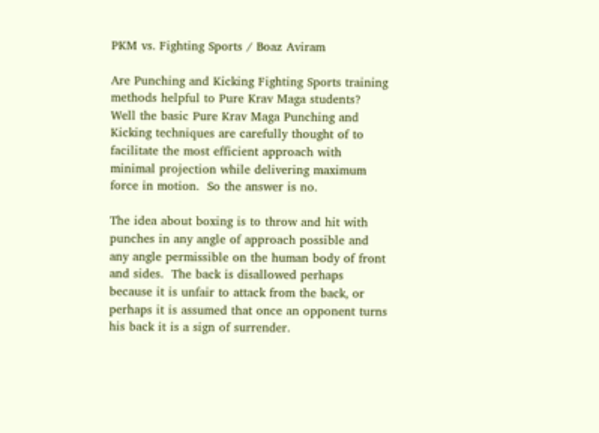PKM vs. Fighting Sports / Boaz Aviram

Are Punching and Kicking Fighting Sports training methods helpful to Pure Krav Maga students?  Well the basic Pure Krav Maga Punching and Kicking techniques are carefully thought of to facilitate the most efficient approach with minimal projection while delivering maximum force in motion.  So the answer is no.

The idea about boxing is to throw and hit with punches in any angle of approach possible and any angle permissible on the human body of front and sides.  The back is disallowed perhaps because it is unfair to attack from the back, or perhaps it is assumed that once an opponent turns his back it is a sign of surrender.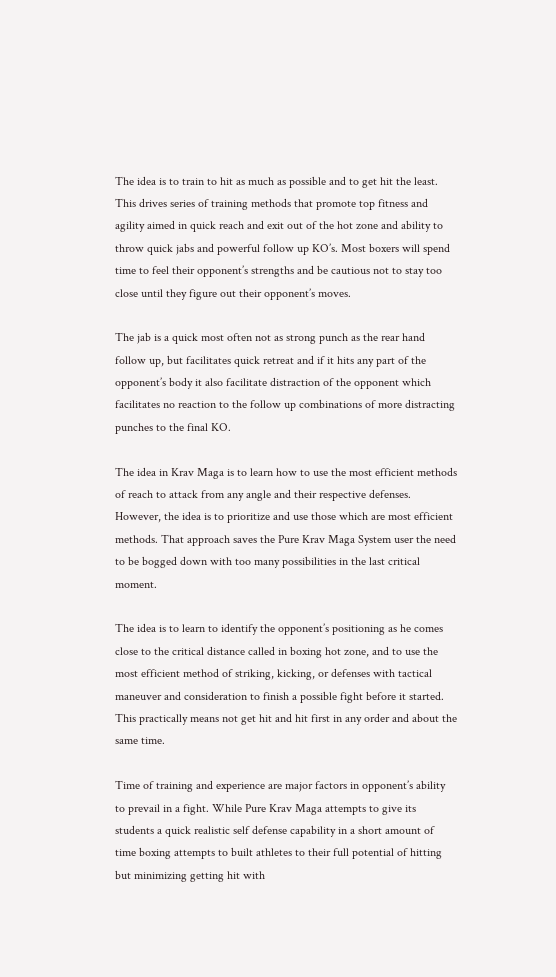The idea is to train to hit as much as possible and to get hit the least. This drives series of training methods that promote top fitness and agility aimed in quick reach and exit out of the hot zone and ability to throw quick jabs and powerful follow up KO’s. Most boxers will spend time to feel their opponent’s strengths and be cautious not to stay too close until they figure out their opponent’s moves.

The jab is a quick most often not as strong punch as the rear hand follow up, but facilitates quick retreat and if it hits any part of the opponent’s body it also facilitate distraction of the opponent which facilitates no reaction to the follow up combinations of more distracting punches to the final KO.

The idea in Krav Maga is to learn how to use the most efficient methods of reach to attack from any angle and their respective defenses.  However, the idea is to prioritize and use those which are most efficient methods. That approach saves the Pure Krav Maga System user the need to be bogged down with too many possibilities in the last critical moment.

The idea is to learn to identify the opponent’s positioning as he comes close to the critical distance called in boxing hot zone, and to use the most efficient method of striking, kicking, or defenses with tactical maneuver and consideration to finish a possible fight before it started.  This practically means not get hit and hit first in any order and about the same time.

Time of training and experience are major factors in opponent’s ability to prevail in a fight. While Pure Krav Maga attempts to give its students a quick realistic self defense capability in a short amount of time boxing attempts to built athletes to their full potential of hitting but minimizing getting hit with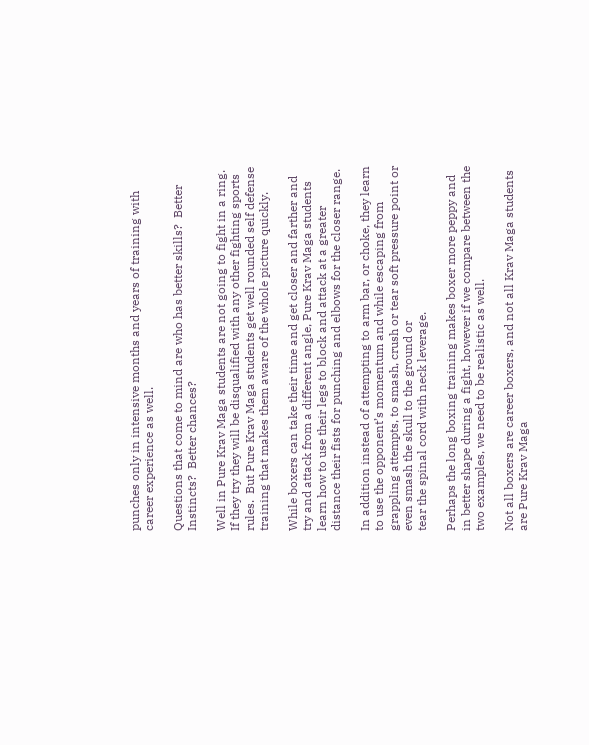punches only in intensive months and years of training with career experience as well.

Questions that come to mind are who has better skills?  Better Instincts?  Better chances?

Well in Pure Krav Maga students are not going to fight in a ring. If they try they will be disqualified with any other fighting sports rules.  But Pure Krav Maga students get well rounded self defense training that makes them aware of the whole picture quickly.

While boxers can take their time and get closer and farther and try and attack from a different angle, Pure Krav Maga students learn how to use their legs to block and attack at a greater distance their fists for punching and elbows for the closer range.

In addition instead of attempting to arm bar, or choke, they learn to use the opponent’s momentum and while escaping from grappling attempts, to smash, crush or tear soft pressure point or even smash the skull to the ground or
tear the spinal cord with neck leverage.

Perhaps the long boxing training makes boxer more peppy and in better shape during a fight, however if we compare between the two examples, we need to be realistic as well.

Not all boxers are career boxers, and not all Krav Maga students are Pure Krav Maga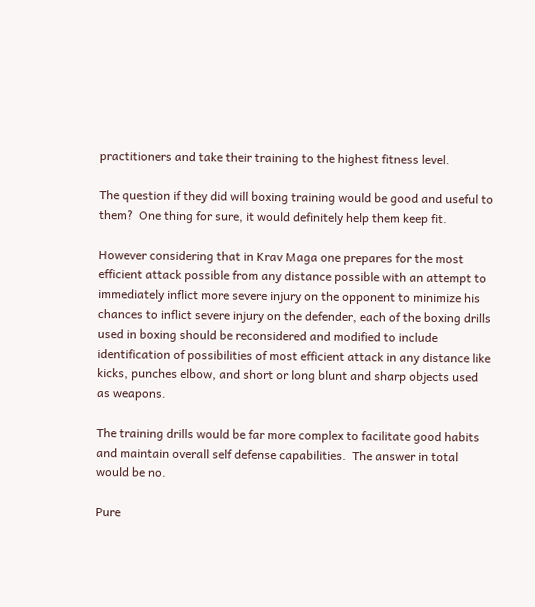practitioners and take their training to the highest fitness level.

The question if they did will boxing training would be good and useful to them?  One thing for sure, it would definitely help them keep fit.

However considering that in Krav Maga one prepares for the most efficient attack possible from any distance possible with an attempt to immediately inflict more severe injury on the opponent to minimize his chances to inflict severe injury on the defender, each of the boxing drills used in boxing should be reconsidered and modified to include identification of possibilities of most efficient attack in any distance like kicks, punches elbow, and short or long blunt and sharp objects used as weapons.

The training drills would be far more complex to facilitate good habits and maintain overall self defense capabilities.  The answer in total would be no.

Pure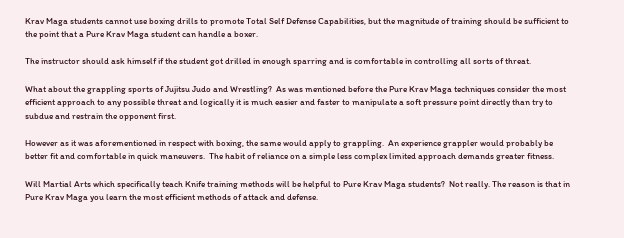Krav Maga students cannot use boxing drills to promote Total Self Defense Capabilities, but the magnitude of training should be sufficient to the point that a Pure Krav Maga student can handle a boxer.

The instructor should ask himself if the student got drilled in enough sparring and is comfortable in controlling all sorts of threat.

What about the grappling sports of Jujitsu Judo and Wrestling?  As was mentioned before the Pure Krav Maga techniques consider the most efficient approach to any possible threat and logically it is much easier and faster to manipulate a soft pressure point directly than try to subdue and restrain the opponent first.

However as it was aforementioned in respect with boxing, the same would apply to grappling.  An experience grappler would probably be better fit and comfortable in quick maneuvers.  The habit of reliance on a simple less complex limited approach demands greater fitness.

Will Martial Arts which specifically teach Knife training methods will be helpful to Pure Krav Maga students?  Not really. The reason is that in Pure Krav Maga you learn the most efficient methods of attack and defense.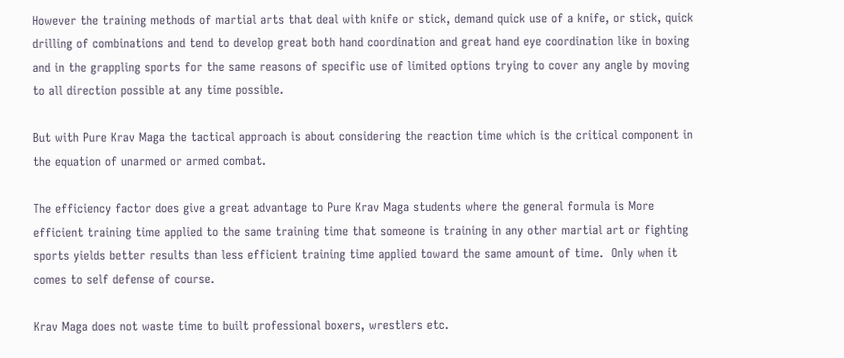However the training methods of martial arts that deal with knife or stick, demand quick use of a knife, or stick, quick drilling of combinations and tend to develop great both hand coordination and great hand eye coordination like in boxing and in the grappling sports for the same reasons of specific use of limited options trying to cover any angle by moving to all direction possible at any time possible.

But with Pure Krav Maga the tactical approach is about considering the reaction time which is the critical component in the equation of unarmed or armed combat.

The efficiency factor does give a great advantage to Pure Krav Maga students where the general formula is More efficient training time applied to the same training time that someone is training in any other martial art or fighting sports yields better results than less efficient training time applied toward the same amount of time.  Only when it comes to self defense of course.

Krav Maga does not waste time to built professional boxers, wrestlers etc.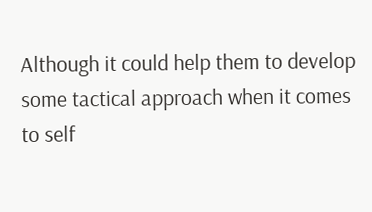Although it could help them to develop some tactical approach when it comes to self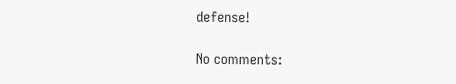defense!

No comments: